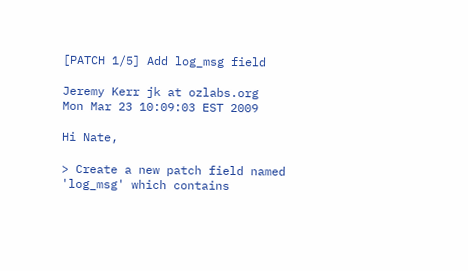[PATCH 1/5] Add log_msg field

Jeremy Kerr jk at ozlabs.org
Mon Mar 23 10:09:03 EST 2009

Hi Nate,

> Create a new patch field named 'log_msg' which contains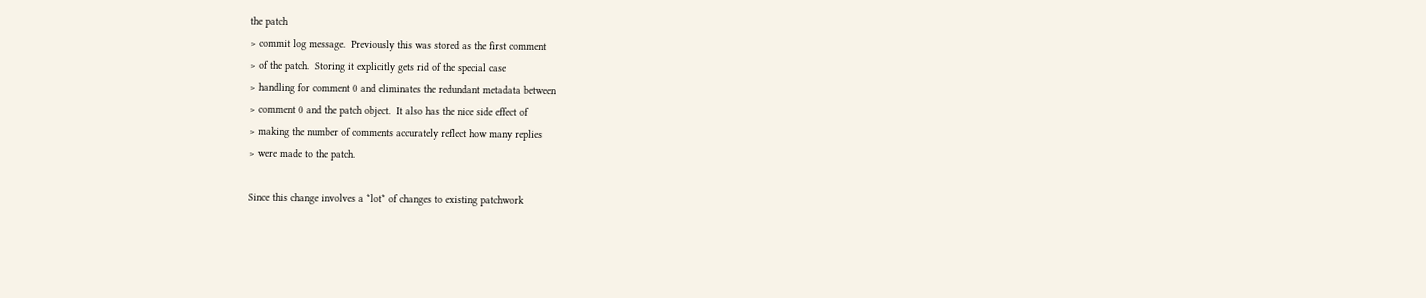the patch
> commit log message.  Previously this was stored as the first comment
> of the patch.  Storing it explicitly gets rid of the special case
> handling for comment 0 and eliminates the redundant metadata between
> comment 0 and the patch object.  It also has the nice side effect of
> making the number of comments accurately reflect how many replies
> were made to the patch.

Since this change involves a *lot* of changes to existing patchwork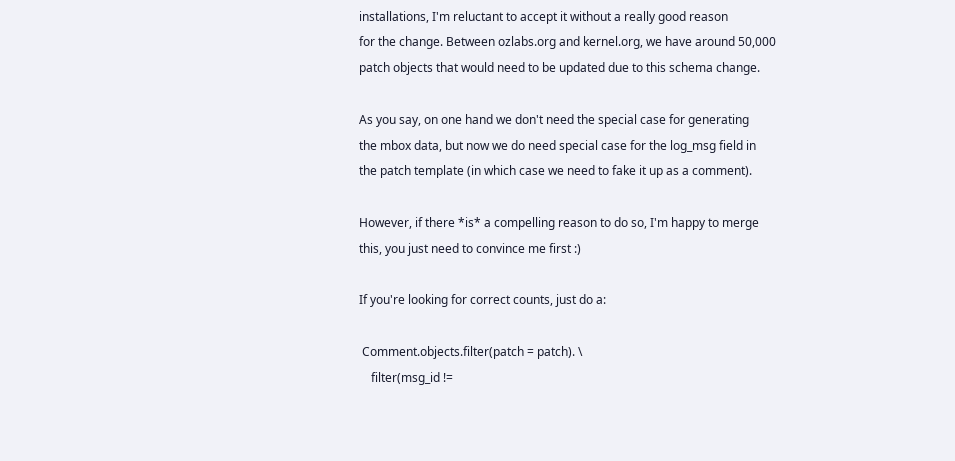installations, I'm reluctant to accept it without a really good reason
for the change. Between ozlabs.org and kernel.org, we have around 50,000
patch objects that would need to be updated due to this schema change.

As you say, on one hand we don't need the special case for generating
the mbox data, but now we do need special case for the log_msg field in
the patch template (in which case we need to fake it up as a comment).

However, if there *is* a compelling reason to do so, I'm happy to merge
this, you just need to convince me first :)

If you're looking for correct counts, just do a:

 Comment.objects.filter(patch = patch). \
    filter(msg_id !=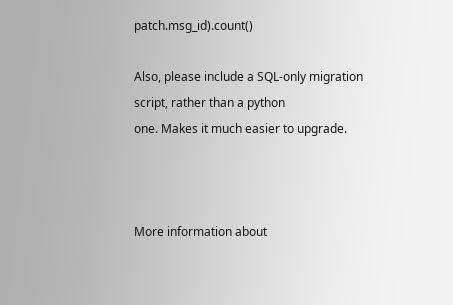patch.msg_id).count()

Also, please include a SQL-only migration script, rather than a python
one. Makes it much easier to upgrade.



More information about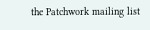the Patchwork mailing list